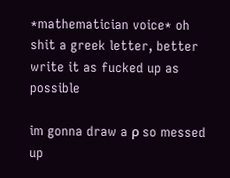*mathematician voice* oh shit a greek letter, better write it as fucked up as possible

im gonna draw a ρ so messed up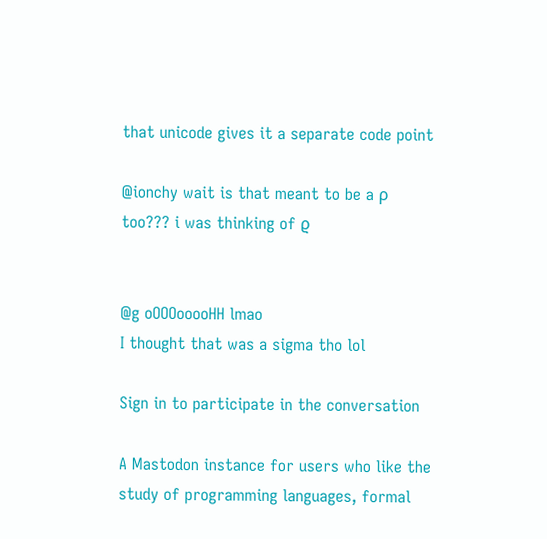that unicode gives it a separate code point

@ionchy wait is that meant to be a ρ too??? i was thinking of ϱ


@g oOOOooooHH lmao
I thought that was a sigma tho lol

Sign in to participate in the conversation

A Mastodon instance for users who like the study of programming languages, formal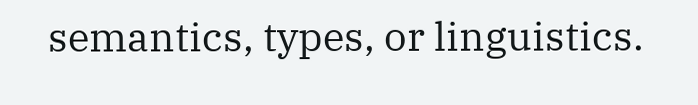semantics, types, or linguistics.